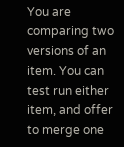You are comparing two versions of an item. You can test run either item, and offer to merge one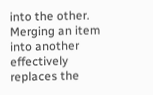into the other. Merging an item into another effectively replaces the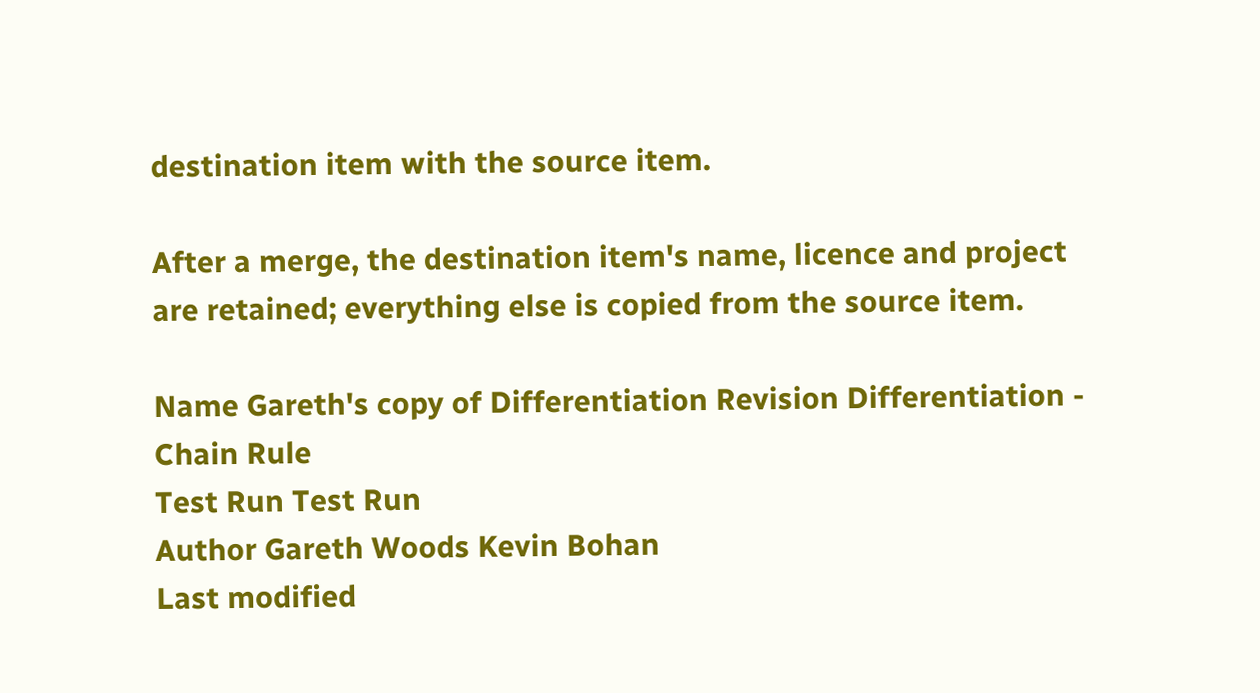destination item with the source item.

After a merge, the destination item's name, licence and project are retained; everything else is copied from the source item.

Name Gareth's copy of Differentiation Revision Differentiation - Chain Rule
Test Run Test Run
Author Gareth Woods Kevin Bohan
Last modified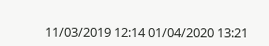11/03/2019 12:14 01/04/2020 13:21